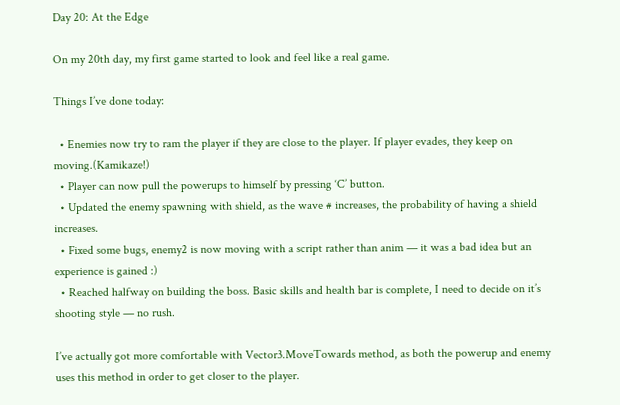Day 20: At the Edge

On my 20th day, my first game started to look and feel like a real game.

Things I’ve done today:

  • Enemies now try to ram the player if they are close to the player. If player evades, they keep on moving.(Kamikaze!)
  • Player can now pull the powerups to himself by pressing ‘C’ button.
  • Updated the enemy spawning with shield, as the wave # increases, the probability of having a shield increases.
  • Fixed some bugs, enemy2 is now moving with a script rather than anim — it was a bad idea but an experience is gained :)
  • Reached halfway on building the boss. Basic skills and health bar is complete, I need to decide on it’s shooting style — no rush.

I’ve actually got more comfortable with Vector3.MoveTowards method, as both the powerup and enemy uses this method in order to get closer to the player.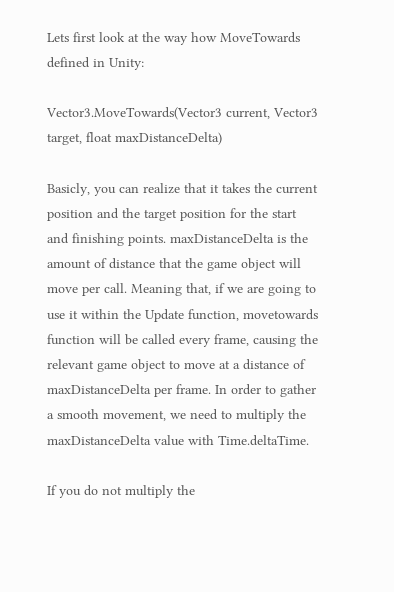Lets first look at the way how MoveTowards defined in Unity:

Vector3.MoveTowards(Vector3 current, Vector3 target, float maxDistanceDelta)

Basicly, you can realize that it takes the current position and the target position for the start and finishing points. maxDistanceDelta is the amount of distance that the game object will move per call. Meaning that, if we are going to use it within the Update function, movetowards function will be called every frame, causing the relevant game object to move at a distance of maxDistanceDelta per frame. In order to gather a smooth movement, we need to multiply the maxDistanceDelta value with Time.deltaTime.

If you do not multiply the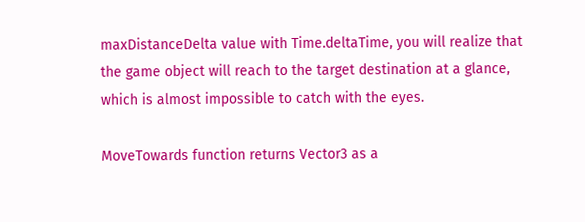maxDistanceDelta value with Time.deltaTime, you will realize that the game object will reach to the target destination at a glance, which is almost impossible to catch with the eyes.

MoveTowards function returns Vector3 as a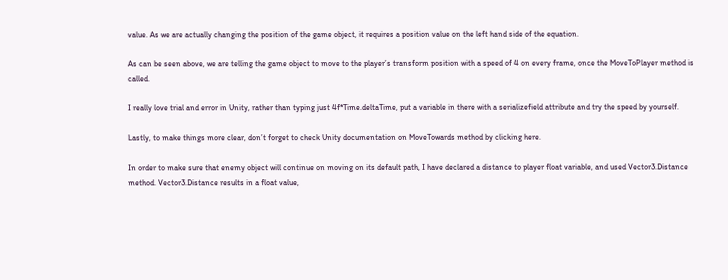value. As we are actually changing the position of the game object, it requires a position value on the left hand side of the equation.

As can be seen above, we are telling the game object to move to the player’s transform position with a speed of 4 on every frame, once the MoveToPlayer method is called.

I really love trial and error in Unity, rather than typing just 4f*Time.deltaTime, put a variable in there with a serializefield attribute and try the speed by yourself.

Lastly, to make things more clear, don’t forget to check Unity documentation on MoveTowards method by clicking here.

In order to make sure that enemy object will continue on moving on its default path, I have declared a distance to player float variable, and used Vector3.Distance method. Vector3.Distance results in a float value,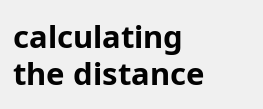calculating the distance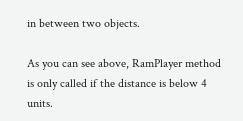in between two objects.

As you can see above, RamPlayer method is only called if the distance is below 4 units.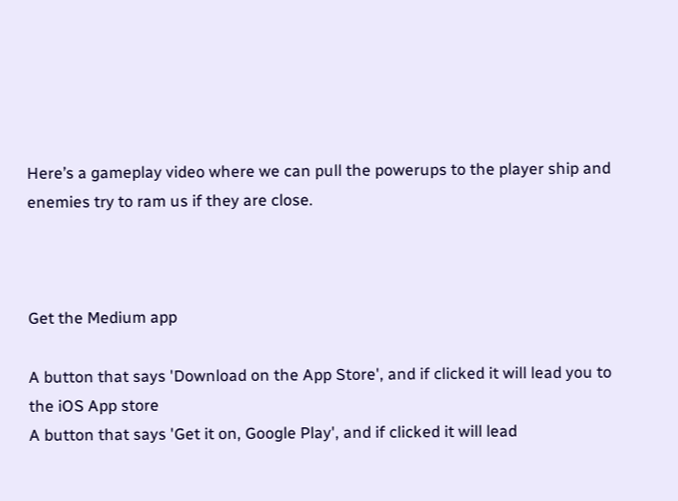Here’s a gameplay video where we can pull the powerups to the player ship and enemies try to ram us if they are close.



Get the Medium app

A button that says 'Download on the App Store', and if clicked it will lead you to the iOS App store
A button that says 'Get it on, Google Play', and if clicked it will lead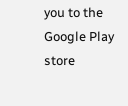you to the Google Play store